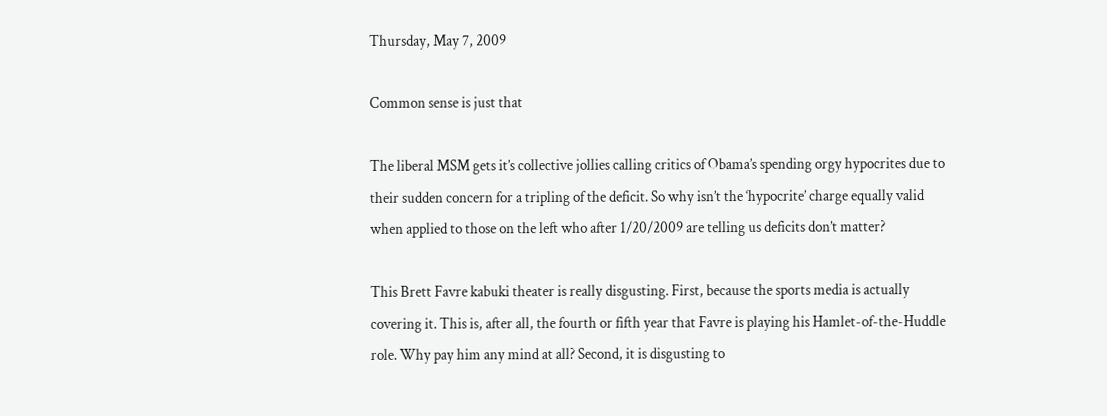Thursday, May 7, 2009

Common sense is just that

The liberal MSM gets it’s collective jollies calling critics of Obama’s spending orgy hypocrites due to their sudden concern for a tripling of the deficit. So why isn’t the ‘hypocrite’ charge equally valid when applied to those on the left who after 1/20/2009 are telling us deficits don’t matter?

This Brett Favre kabuki theater is really disgusting. First, because the sports media is actually covering it. This is, after all, the fourth or fifth year that Favre is playing his Hamlet-of-the-Huddle role. Why pay him any mind at all? Second, it is disgusting to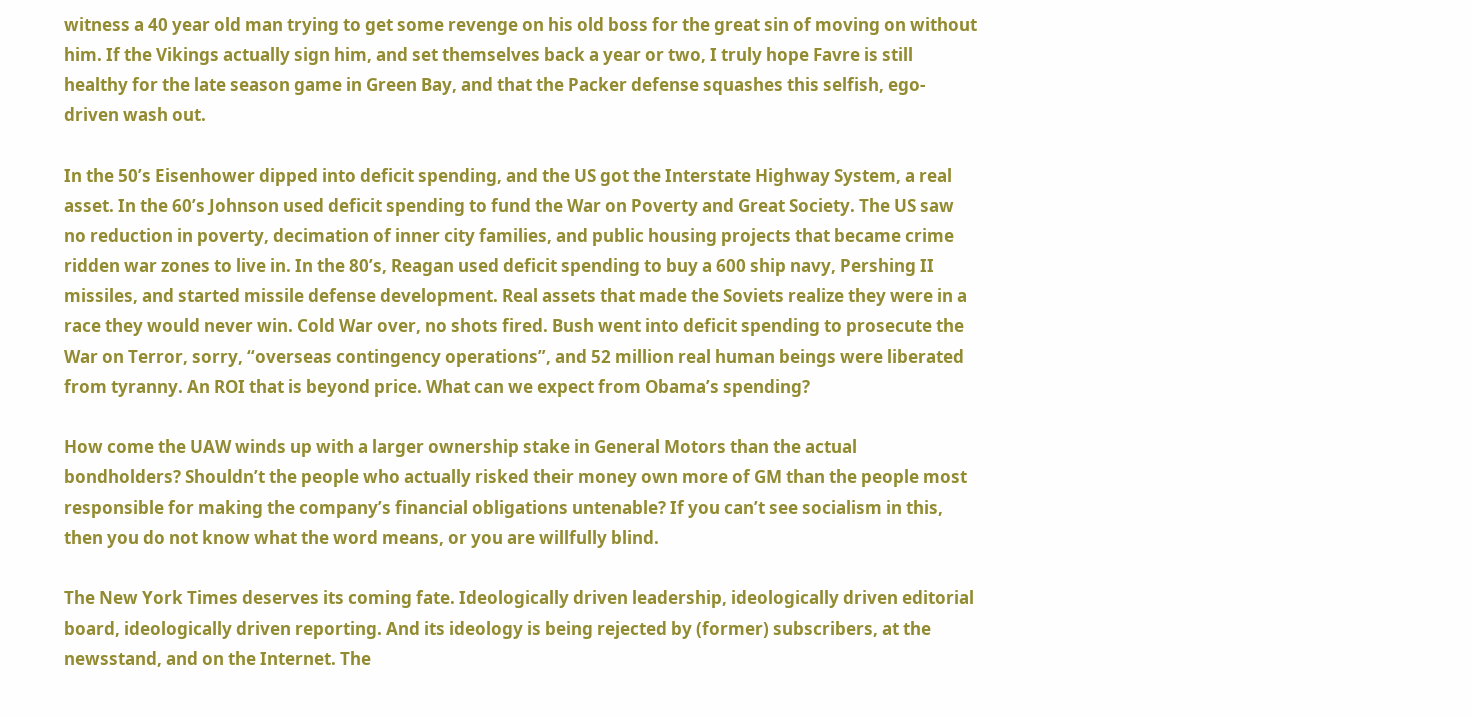witness a 40 year old man trying to get some revenge on his old boss for the great sin of moving on without him. If the Vikings actually sign him, and set themselves back a year or two, I truly hope Favre is still healthy for the late season game in Green Bay, and that the Packer defense squashes this selfish, ego-driven wash out.

In the 50’s Eisenhower dipped into deficit spending, and the US got the Interstate Highway System, a real asset. In the 60’s Johnson used deficit spending to fund the War on Poverty and Great Society. The US saw no reduction in poverty, decimation of inner city families, and public housing projects that became crime ridden war zones to live in. In the 80’s, Reagan used deficit spending to buy a 600 ship navy, Pershing II missiles, and started missile defense development. Real assets that made the Soviets realize they were in a race they would never win. Cold War over, no shots fired. Bush went into deficit spending to prosecute the War on Terror, sorry, “overseas contingency operations”, and 52 million real human beings were liberated from tyranny. An ROI that is beyond price. What can we expect from Obama’s spending?

How come the UAW winds up with a larger ownership stake in General Motors than the actual bondholders? Shouldn’t the people who actually risked their money own more of GM than the people most responsible for making the company’s financial obligations untenable? If you can’t see socialism in this, then you do not know what the word means, or you are willfully blind.

The New York Times deserves its coming fate. Ideologically driven leadership, ideologically driven editorial board, ideologically driven reporting. And its ideology is being rejected by (former) subscribers, at the newsstand, and on the Internet. The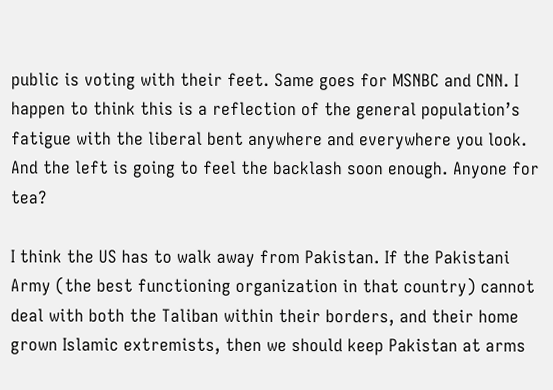public is voting with their feet. Same goes for MSNBC and CNN. I happen to think this is a reflection of the general population’s fatigue with the liberal bent anywhere and everywhere you look. And the left is going to feel the backlash soon enough. Anyone for tea?

I think the US has to walk away from Pakistan. If the Pakistani Army (the best functioning organization in that country) cannot deal with both the Taliban within their borders, and their home grown Islamic extremists, then we should keep Pakistan at arms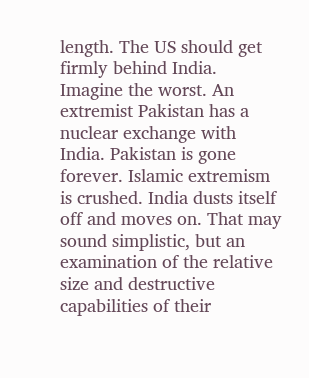length. The US should get firmly behind India. Imagine the worst. An extremist Pakistan has a nuclear exchange with India. Pakistan is gone forever. Islamic extremism is crushed. India dusts itself off and moves on. That may sound simplistic, but an examination of the relative size and destructive capabilities of their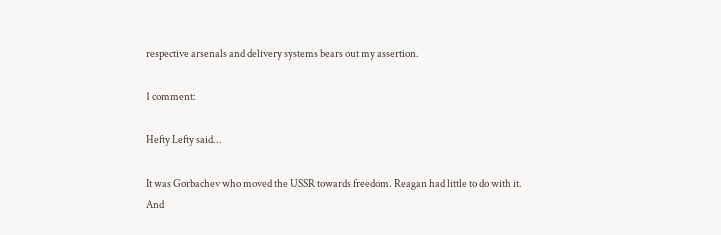respective arsenals and delivery systems bears out my assertion.

1 comment:

Hefty Lefty said...

It was Gorbachev who moved the USSR towards freedom. Reagan had little to do with it. And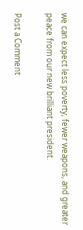we can expect less poverty, fewer weapons, and greater peace from our new brilliant president.

Post a Comment